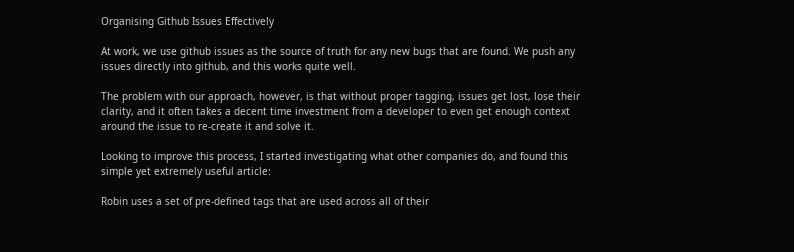Organising Github Issues Effectively

At work, we use github issues as the source of truth for any new bugs that are found. We push any issues directly into github, and this works quite well.

The problem with our approach, however, is that without proper tagging, issues get lost, lose their clarity, and it often takes a decent time investment from a developer to even get enough context around the issue to re-create it and solve it.

Looking to improve this process, I started investigating what other companies do, and found this simple yet extremely useful article:

Robin uses a set of pre-defined tags that are used across all of their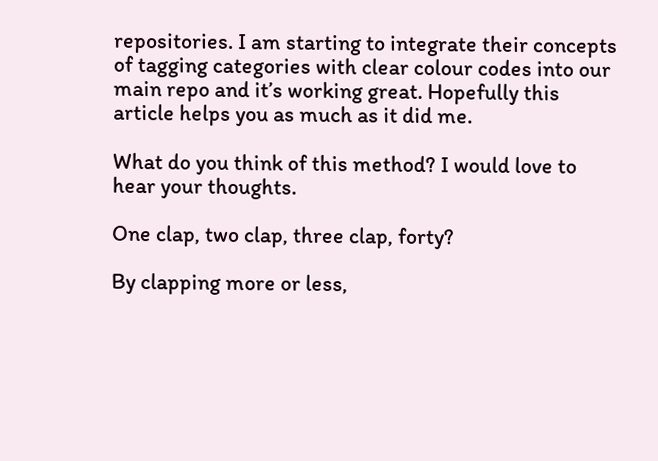repositories. I am starting to integrate their concepts of tagging categories with clear colour codes into our main repo and it’s working great. Hopefully this article helps you as much as it did me.

What do you think of this method? I would love to hear your thoughts.

One clap, two clap, three clap, forty?

By clapping more or less,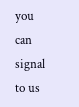you can signal to us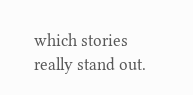which stories really stand out.